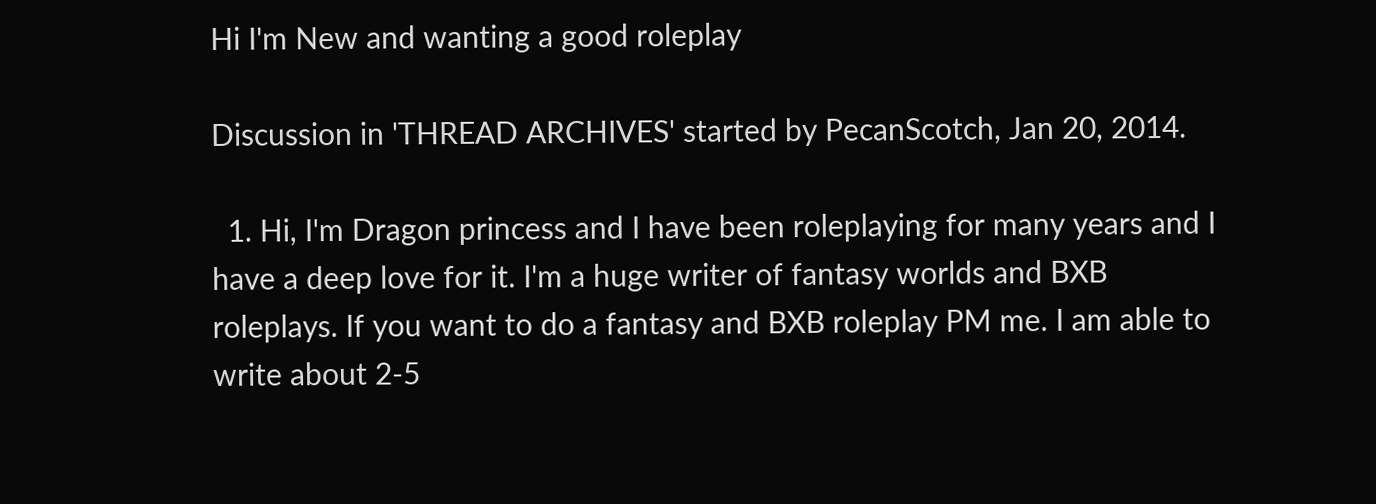Hi I'm New and wanting a good roleplay

Discussion in 'THREAD ARCHIVES' started by PecanScotch, Jan 20, 2014.

  1. Hi, I'm Dragon princess and I have been roleplaying for many years and I have a deep love for it. I'm a huge writer of fantasy worlds and BXB roleplays. If you want to do a fantasy and BXB roleplay PM me. I am able to write about 2-5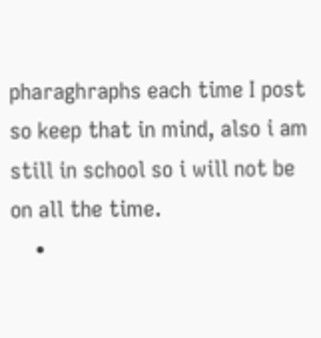pharaghraphs each time I post so keep that in mind, also i am still in school so i will not be on all the time.
    •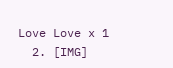Love Love x 1
  2. [IMG]